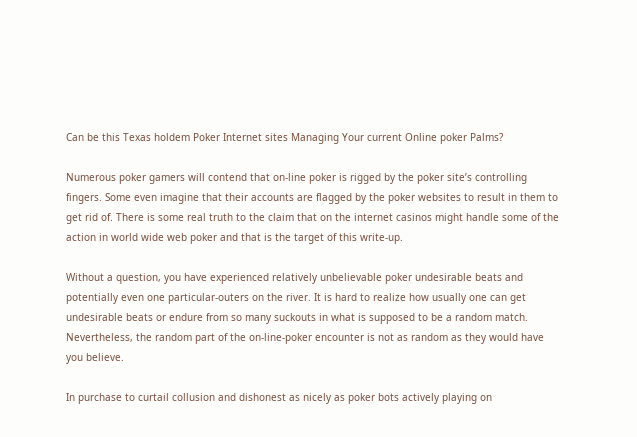Can be this Texas holdem Poker Internet sites Managing Your current Online poker Palms?

Numerous poker gamers will contend that on-line poker is rigged by the poker site’s controlling fingers. Some even imagine that their accounts are flagged by the poker websites to result in them to get rid of. There is some real truth to the claim that on the internet casinos might handle some of the action in world wide web poker and that is the target of this write-up.

Without a question, you have experienced relatively unbelievable poker undesirable beats and potentially even one particular-outers on the river. It is hard to realize how usually one can get undesirable beats or endure from so many suckouts in what is supposed to be a random match. Nevertheless, the random part of the on-line-poker encounter is not as random as they would have you believe.

In purchase to curtail collusion and dishonest as nicely as poker bots actively playing on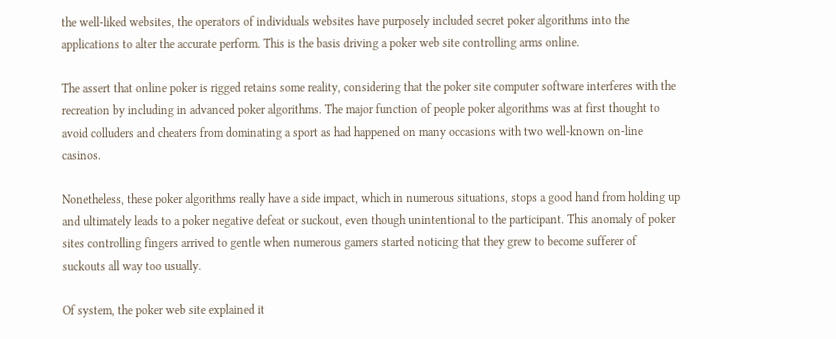the well-liked websites, the operators of individuals websites have purposely included secret poker algorithms into the applications to alter the accurate perform. This is the basis driving a poker web site controlling arms online.

The assert that online poker is rigged retains some reality, considering that the poker site computer software interferes with the recreation by including in advanced poker algorithms. The major function of people poker algorithms was at first thought to avoid colluders and cheaters from dominating a sport as had happened on many occasions with two well-known on-line casinos.

Nonetheless, these poker algorithms really have a side impact, which in numerous situations, stops a good hand from holding up and ultimately leads to a poker negative defeat or suckout, even though unintentional to the participant. This anomaly of poker sites controlling fingers arrived to gentle when numerous gamers started noticing that they grew to become sufferer of suckouts all way too usually.

Of system, the poker web site explained it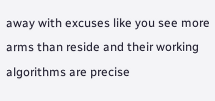away with excuses like you see more arms than reside and their working algorithms are precise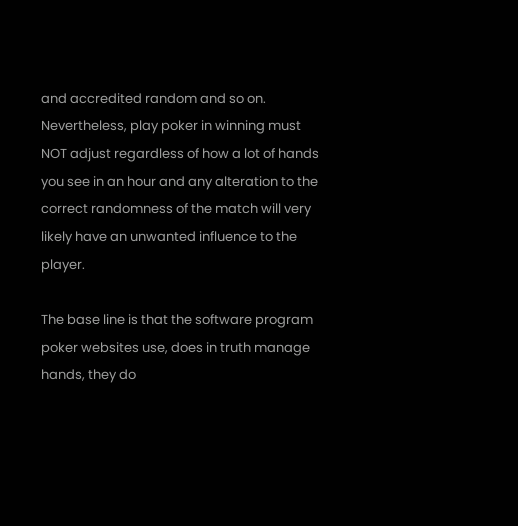and accredited random and so on. Nevertheless, play poker in winning must NOT adjust regardless of how a lot of hands you see in an hour and any alteration to the correct randomness of the match will very likely have an unwanted influence to the player.

The base line is that the software program poker websites use, does in truth manage hands, they do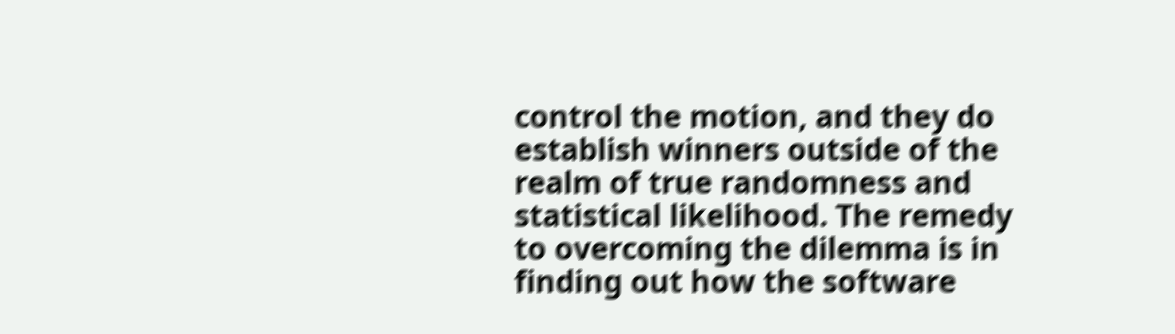control the motion, and they do establish winners outside of the realm of true randomness and statistical likelihood. The remedy to overcoming the dilemma is in finding out how the software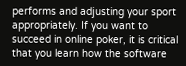performs and adjusting your sport appropriately. If you want to succeed in online poker, it is critical that you learn how the software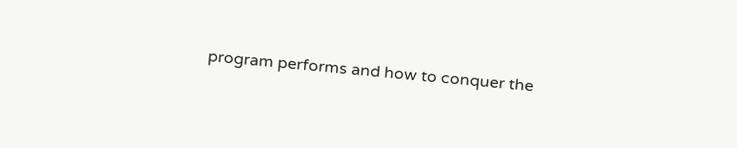program performs and how to conquer the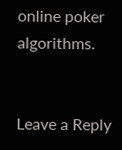online poker algorithms.


Leave a Reply